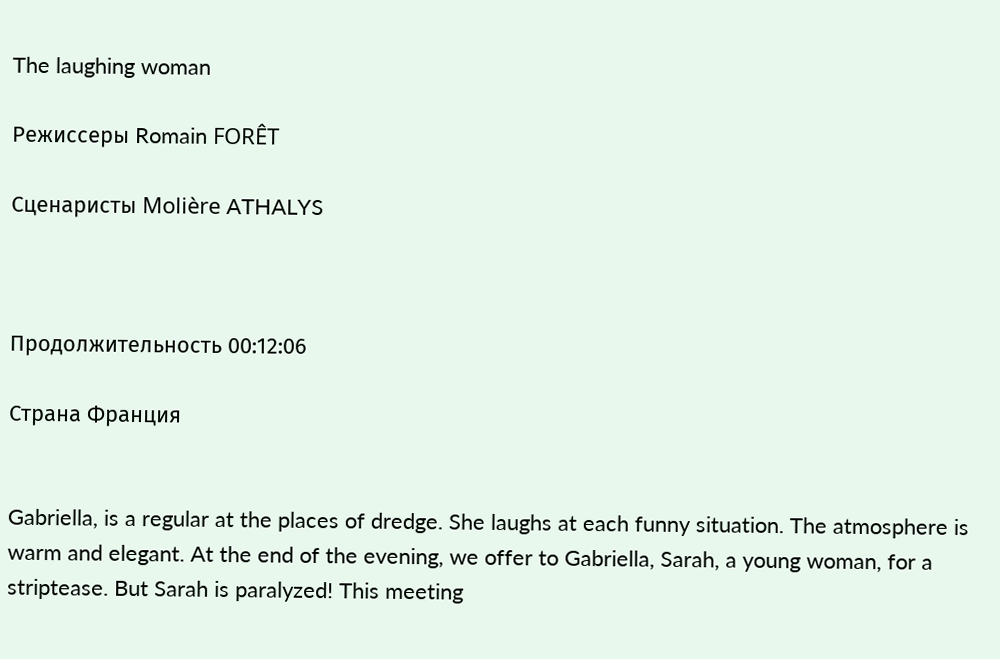The laughing woman

Режиссеры Romain FORÊT

Сценаристы Molière ATHALYS



Продолжительность 00:12:06

Страна Франция


Gabriella, is a regular at the places of dredge. She laughs at each funny situation. The atmosphere is warm and elegant. At the end of the evening, we offer to Gabriella, Sarah, a young woman, for a striptease. But Sarah is paralyzed! This meeting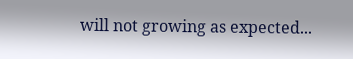will not growing as expected...